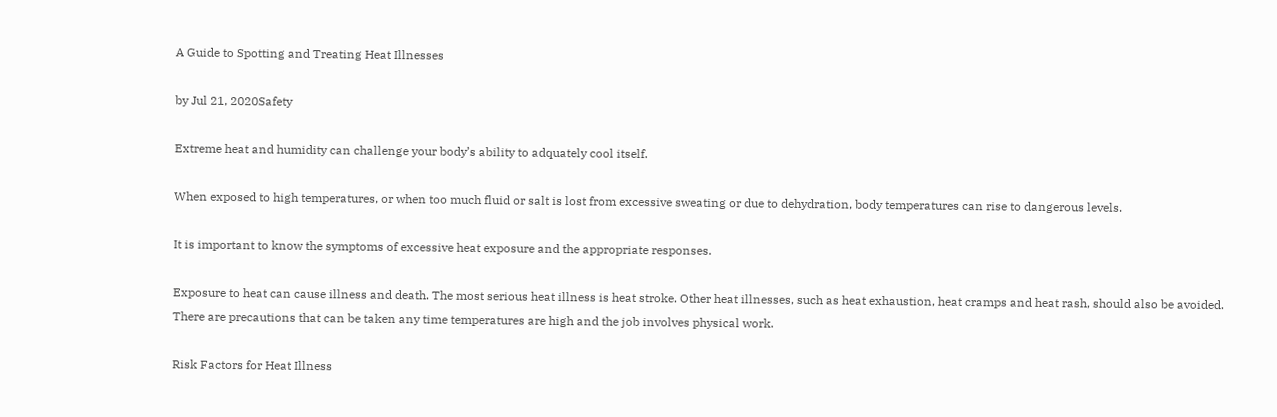A Guide to Spotting and Treating Heat Illnesses

by Jul 21, 2020Safety

Extreme heat and humidity can challenge your body’s ability to adquately cool itself.

When exposed to high temperatures, or when too much fluid or salt is lost from excessive sweating or due to dehydration, body temperatures can rise to dangerous levels.

It is important to know the symptoms of excessive heat exposure and the appropriate responses.

Exposure to heat can cause illness and death. The most serious heat illness is heat stroke. Other heat illnesses, such as heat exhaustion, heat cramps and heat rash, should also be avoided. There are precautions that can be taken any time temperatures are high and the job involves physical work.

Risk Factors for Heat Illness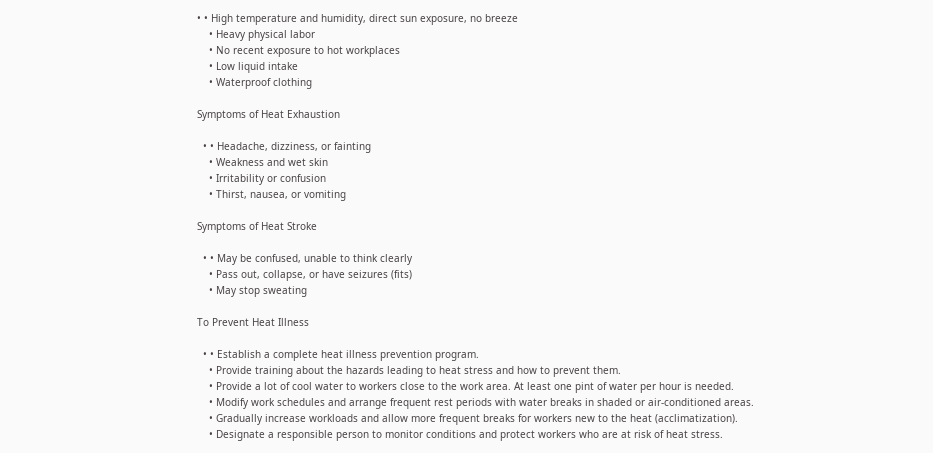• • High temperature and humidity, direct sun exposure, no breeze
    • Heavy physical labor
    • No recent exposure to hot workplaces
    • Low liquid intake
    • Waterproof clothing

Symptoms of Heat Exhaustion

  • • Headache, dizziness, or fainting
    • Weakness and wet skin
    • Irritability or confusion
    • Thirst, nausea, or vomiting

Symptoms of Heat Stroke

  • • May be confused, unable to think clearly
    • Pass out, collapse, or have seizures (fits)
    • May stop sweating

To Prevent Heat Illness

  • • Establish a complete heat illness prevention program.
    • Provide training about the hazards leading to heat stress and how to prevent them.
    • Provide a lot of cool water to workers close to the work area. At least one pint of water per hour is needed.
    • Modify work schedules and arrange frequent rest periods with water breaks in shaded or air-conditioned areas.
    • Gradually increase workloads and allow more frequent breaks for workers new to the heat (acclimatization).
    • Designate a responsible person to monitor conditions and protect workers who are at risk of heat stress.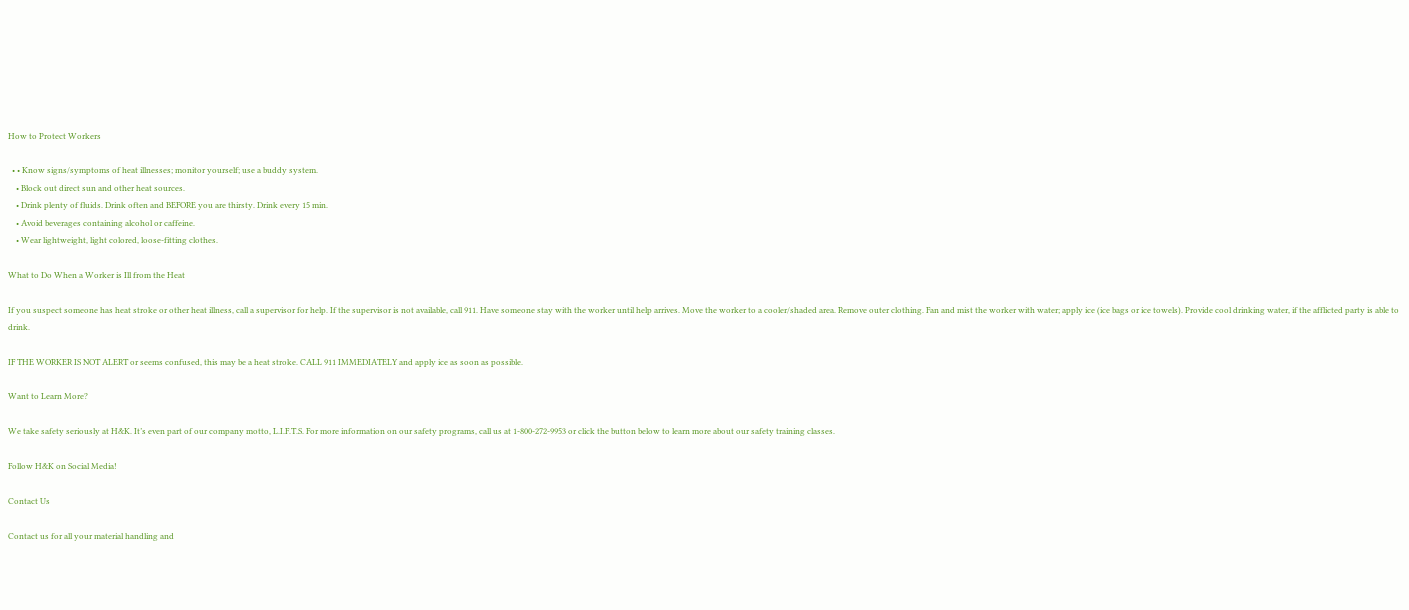How to Protect Workers

  • • Know signs/symptoms of heat illnesses; monitor yourself; use a buddy system.
    • Block out direct sun and other heat sources.
    • Drink plenty of fluids. Drink often and BEFORE you are thirsty. Drink every 15 min.
    • Avoid beverages containing alcohol or caffeine.
    • Wear lightweight, light colored, loose-fitting clothes.

What to Do When a Worker is Ill from the Heat

If you suspect someone has heat stroke or other heat illness, call a supervisor for help. If the supervisor is not available, call 911. Have someone stay with the worker until help arrives. Move the worker to a cooler/shaded area. Remove outer clothing. Fan and mist the worker with water; apply ice (ice bags or ice towels). Provide cool drinking water, if the afflicted party is able to drink.

IF THE WORKER IS NOT ALERT or seems confused, this may be a heat stroke. CALL 911 IMMEDIATELY and apply ice as soon as possible.

Want to Learn More?

We take safety seriously at H&K. It’s even part of our company motto, L.I.F.T.S. For more information on our safety programs, call us at 1-800-272-9953 or click the button below to learn more about our safety training classes.

Follow H&K on Social Media!

Contact Us

Contact us for all your material handling and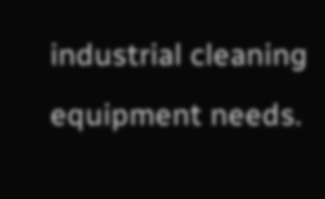industrial cleaning equipment needs.